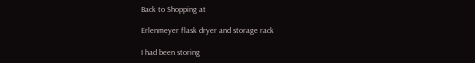Back to Shopping at

Erlenmeyer flask dryer and storage rack

I had been storing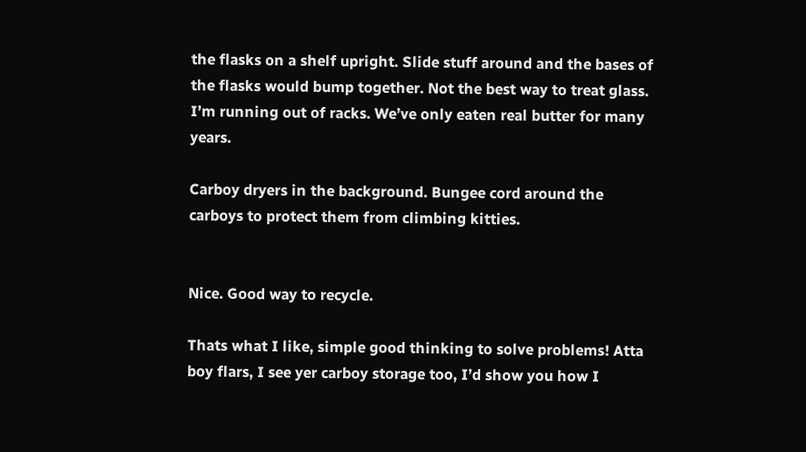the flasks on a shelf upright. Slide stuff around and the bases of the flasks would bump together. Not the best way to treat glass. I’m running out of racks. We’ve only eaten real butter for many years.

Carboy dryers in the background. Bungee cord around the carboys to protect them from climbing kitties.


Nice. Good way to recycle.

Thats what I like, simple good thinking to solve problems! Atta boy flars, I see yer carboy storage too, I’d show you how I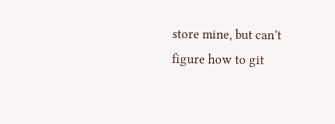store mine, but can’t figure how to git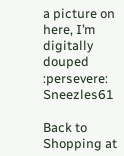a picture on here, I’m digitally douped :persevere: Sneezles61

Back to Shopping at